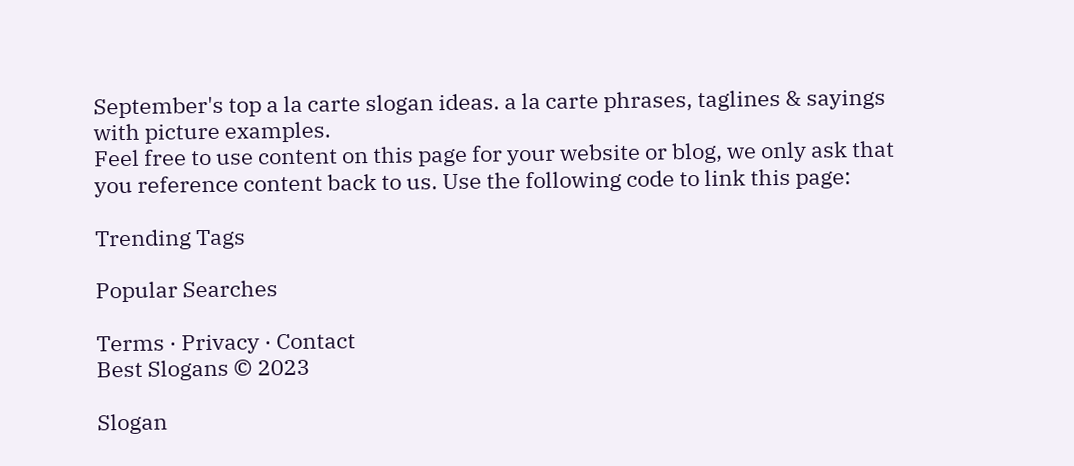September's top a la carte slogan ideas. a la carte phrases, taglines & sayings with picture examples.
Feel free to use content on this page for your website or blog, we only ask that you reference content back to us. Use the following code to link this page:

Trending Tags

Popular Searches

Terms · Privacy · Contact
Best Slogans © 2023

Slogan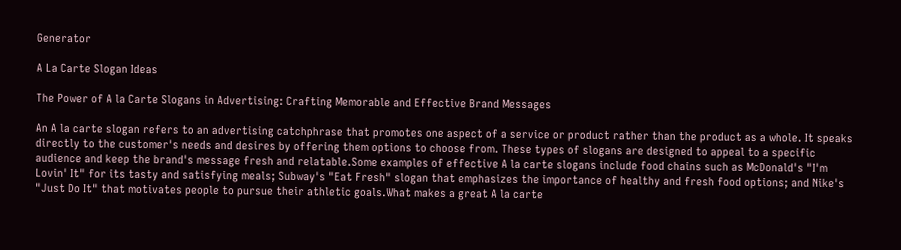Generator

A La Carte Slogan Ideas

The Power of A la Carte Slogans in Advertising: Crafting Memorable and Effective Brand Messages

An A la carte slogan refers to an advertising catchphrase that promotes one aspect of a service or product rather than the product as a whole. It speaks directly to the customer's needs and desires by offering them options to choose from. These types of slogans are designed to appeal to a specific audience and keep the brand's message fresh and relatable.Some examples of effective A la carte slogans include food chains such as McDonald's "I'm Lovin' It" for its tasty and satisfying meals; Subway's "Eat Fresh" slogan that emphasizes the importance of healthy and fresh food options; and Nike's "Just Do It" that motivates people to pursue their athletic goals.What makes a great A la carte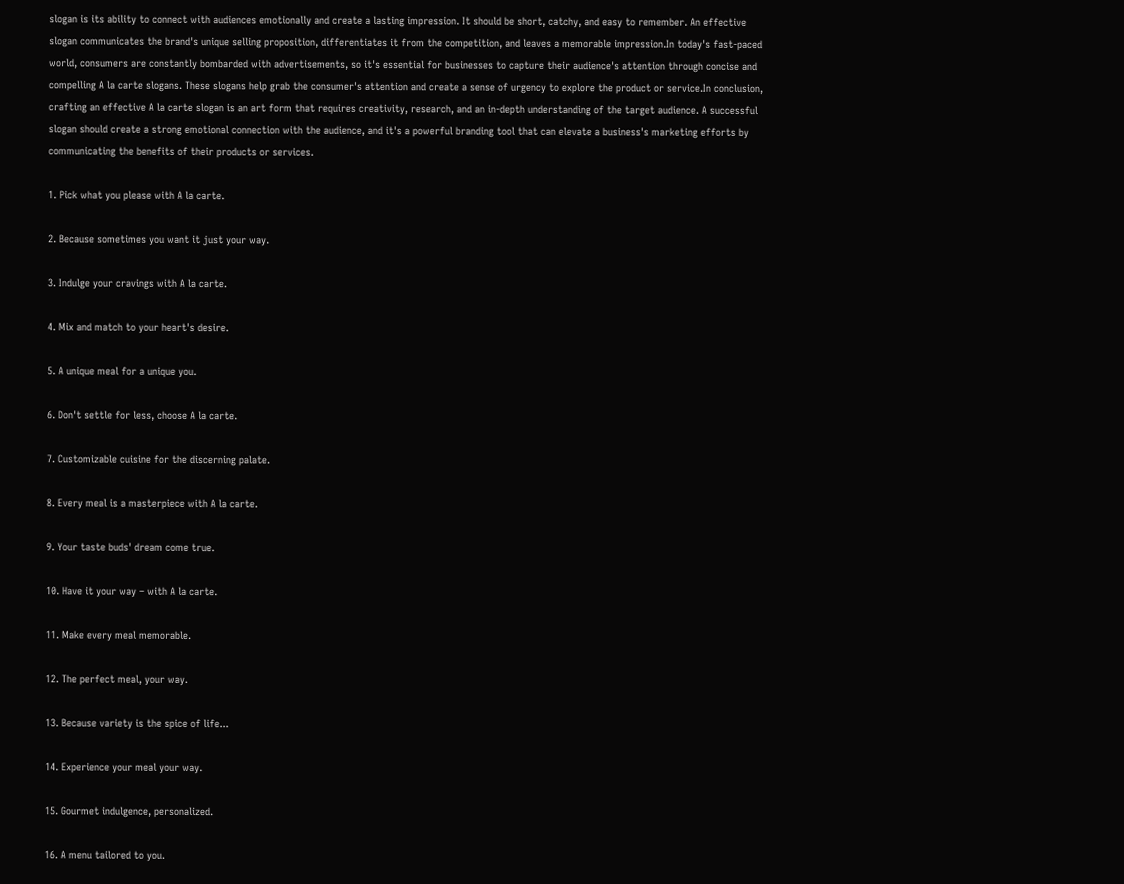slogan is its ability to connect with audiences emotionally and create a lasting impression. It should be short, catchy, and easy to remember. An effective slogan communicates the brand's unique selling proposition, differentiates it from the competition, and leaves a memorable impression.In today's fast-paced world, consumers are constantly bombarded with advertisements, so it's essential for businesses to capture their audience's attention through concise and compelling A la carte slogans. These slogans help grab the consumer's attention and create a sense of urgency to explore the product or service.In conclusion, crafting an effective A la carte slogan is an art form that requires creativity, research, and an in-depth understanding of the target audience. A successful slogan should create a strong emotional connection with the audience, and it's a powerful branding tool that can elevate a business's marketing efforts by communicating the benefits of their products or services.

1. Pick what you please with A la carte.

2. Because sometimes you want it just your way.

3. Indulge your cravings with A la carte.

4. Mix and match to your heart's desire.

5. A unique meal for a unique you.

6. Don't settle for less, choose A la carte.

7. Customizable cuisine for the discerning palate.

8. Every meal is a masterpiece with A la carte.

9. Your taste buds' dream come true.

10. Have it your way – with A la carte.

11. Make every meal memorable.

12. The perfect meal, your way.

13. Because variety is the spice of life...

14. Experience your meal your way.

15. Gourmet indulgence, personalized.

16. A menu tailored to you.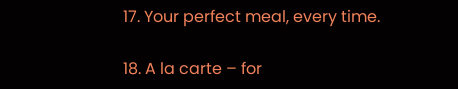17. Your perfect meal, every time.

18. A la carte – for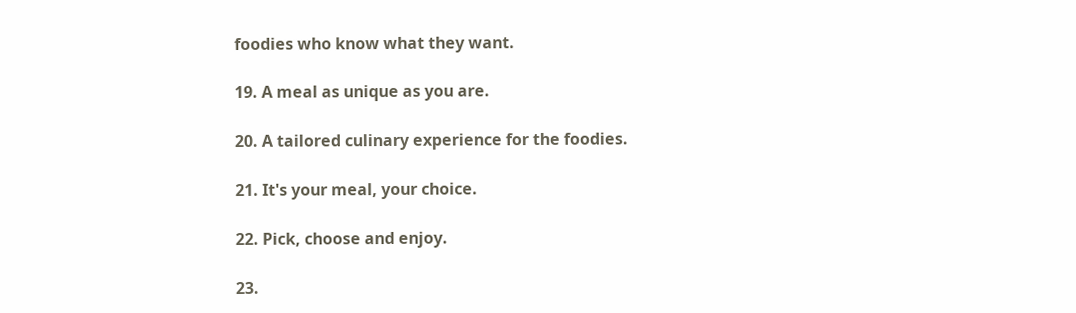foodies who know what they want.

19. A meal as unique as you are.

20. A tailored culinary experience for the foodies.

21. It's your meal, your choice.

22. Pick, choose and enjoy.

23.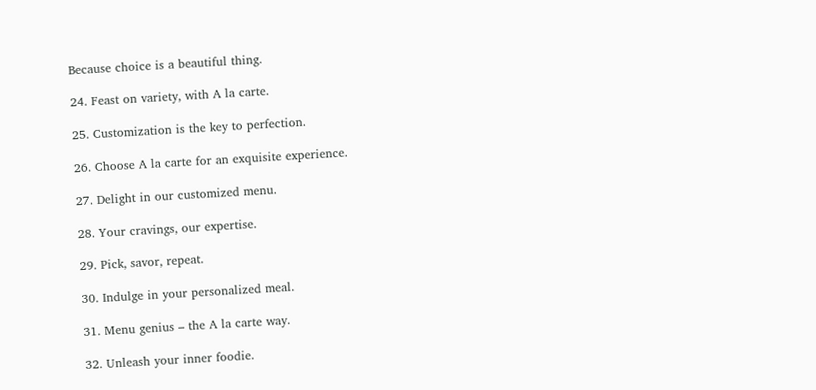Because choice is a beautiful thing.

24. Feast on variety, with A la carte.

25. Customization is the key to perfection.

26. Choose A la carte for an exquisite experience.

27. Delight in our customized menu.

28. Your cravings, our expertise.

29. Pick, savor, repeat.

30. Indulge in your personalized meal.

31. Menu genius – the A la carte way.

32. Unleash your inner foodie.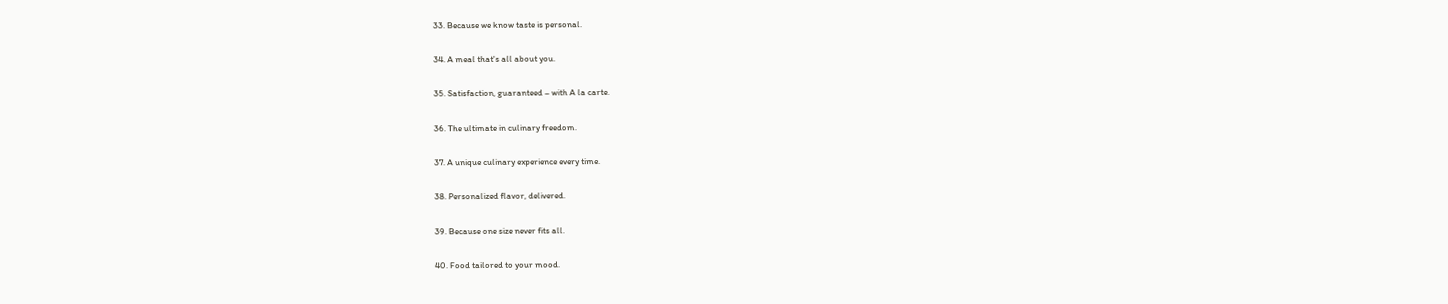33. Because we know taste is personal.

34. A meal that's all about you.

35. Satisfaction, guaranteed – with A la carte.

36. The ultimate in culinary freedom.

37. A unique culinary experience every time.

38. Personalized flavor, delivered.

39. Because one size never fits all.

40. Food tailored to your mood.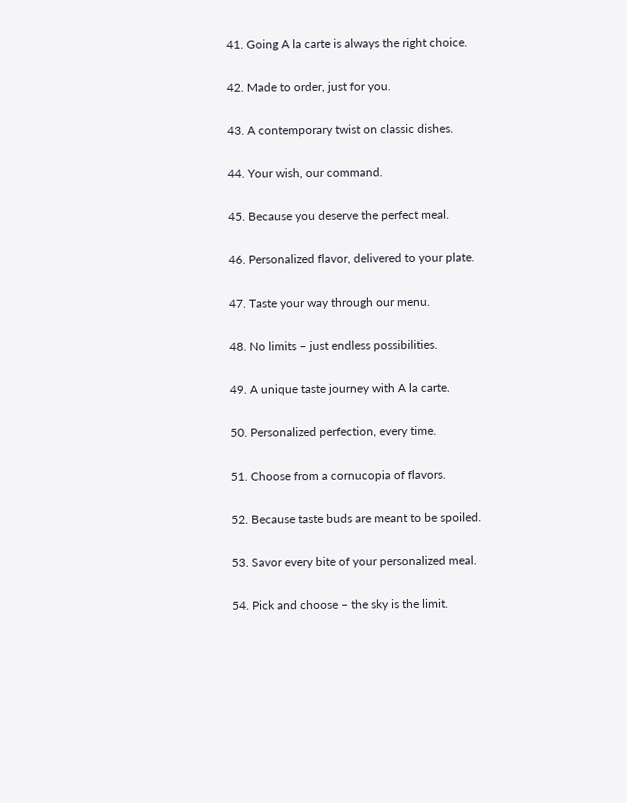41. Going A la carte is always the right choice.

42. Made to order, just for you.

43. A contemporary twist on classic dishes.

44. Your wish, our command.

45. Because you deserve the perfect meal.

46. Personalized flavor, delivered to your plate.

47. Taste your way through our menu.

48. No limits – just endless possibilities.

49. A unique taste journey with A la carte.

50. Personalized perfection, every time.

51. Choose from a cornucopia of flavors.

52. Because taste buds are meant to be spoiled.

53. Savor every bite of your personalized meal.

54. Pick and choose – the sky is the limit.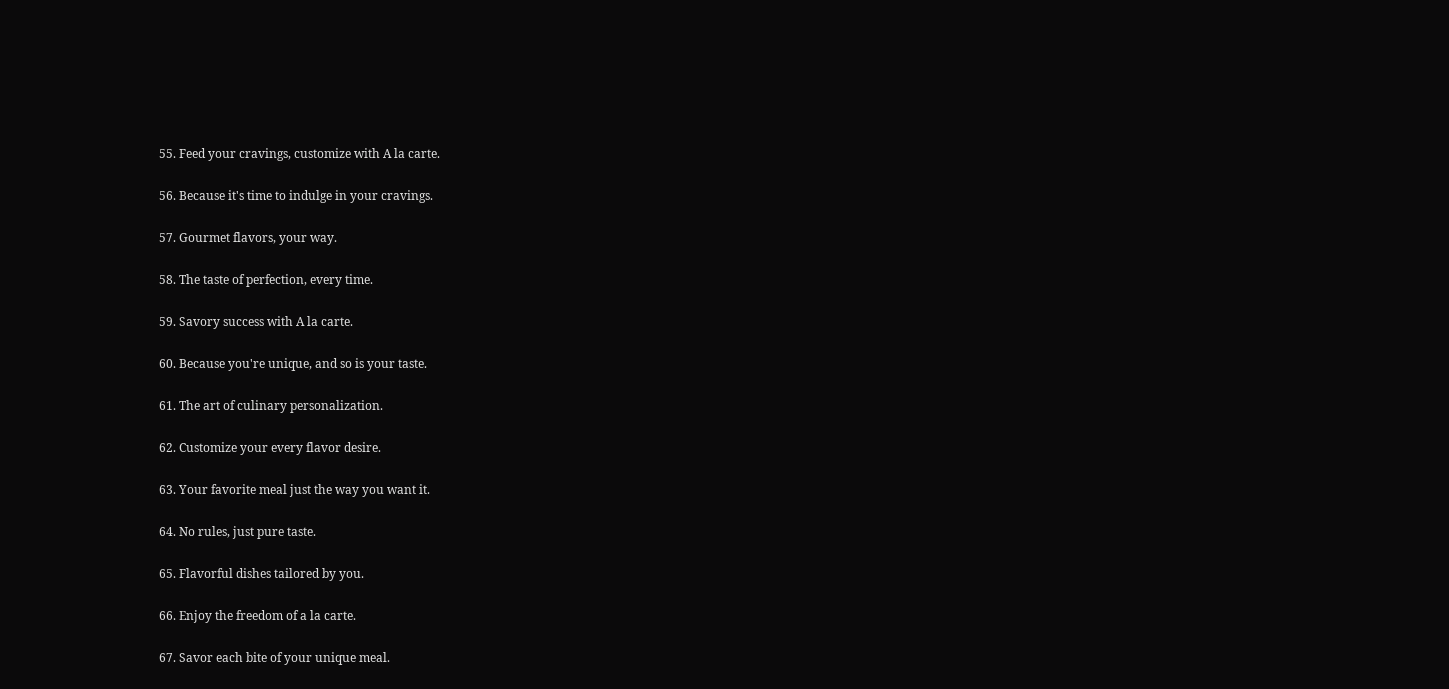55. Feed your cravings, customize with A la carte.

56. Because it's time to indulge in your cravings.

57. Gourmet flavors, your way.

58. The taste of perfection, every time.

59. Savory success with A la carte.

60. Because you're unique, and so is your taste.

61. The art of culinary personalization.

62. Customize your every flavor desire.

63. Your favorite meal just the way you want it.

64. No rules, just pure taste.

65. Flavorful dishes tailored by you.

66. Enjoy the freedom of a la carte.

67. Savor each bite of your unique meal.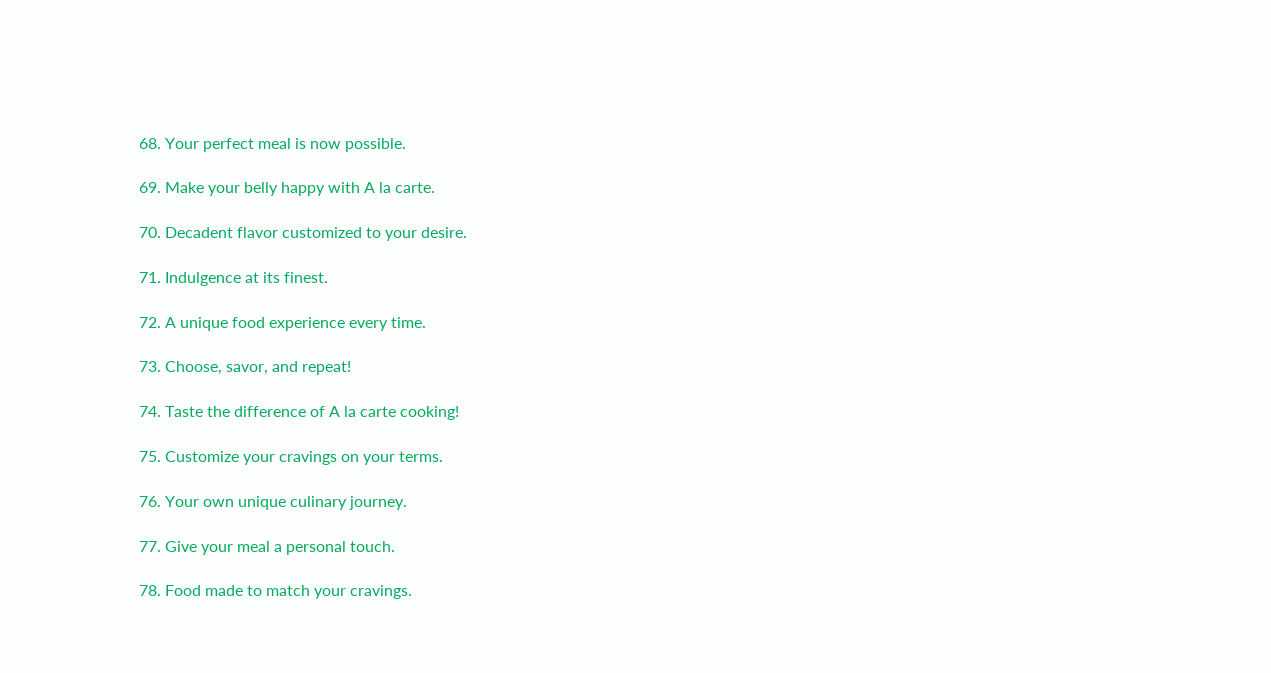68. Your perfect meal is now possible.

69. Make your belly happy with A la carte.

70. Decadent flavor customized to your desire.

71. Indulgence at its finest.

72. A unique food experience every time.

73. Choose, savor, and repeat!

74. Taste the difference of A la carte cooking!

75. Customize your cravings on your terms.

76. Your own unique culinary journey.

77. Give your meal a personal touch.

78. Food made to match your cravings.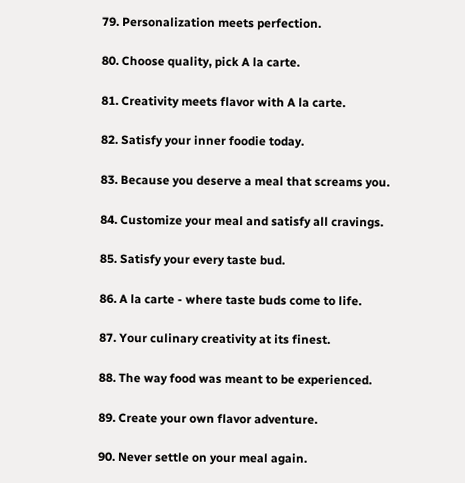79. Personalization meets perfection.

80. Choose quality, pick A la carte.

81. Creativity meets flavor with A la carte.

82. Satisfy your inner foodie today.

83. Because you deserve a meal that screams you.

84. Customize your meal and satisfy all cravings.

85. Satisfy your every taste bud.

86. A la carte - where taste buds come to life.

87. Your culinary creativity at its finest.

88. The way food was meant to be experienced.

89. Create your own flavor adventure.

90. Never settle on your meal again.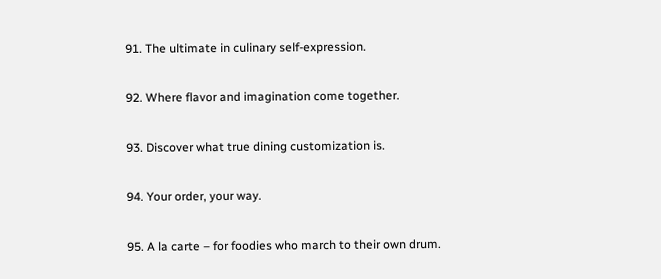91. The ultimate in culinary self-expression.

92. Where flavor and imagination come together.

93. Discover what true dining customization is.

94. Your order, your way.

95. A la carte – for foodies who march to their own drum.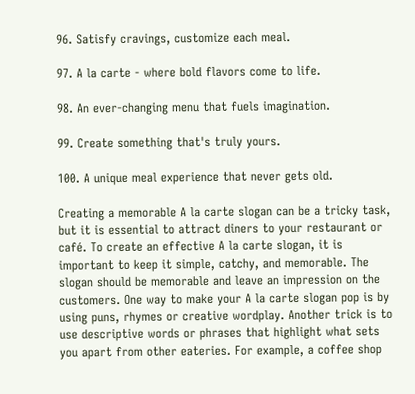96. Satisfy cravings, customize each meal.

97. A la carte - where bold flavors come to life.

98. An ever-changing menu that fuels imagination.

99. Create something that's truly yours.

100. A unique meal experience that never gets old.

Creating a memorable A la carte slogan can be a tricky task, but it is essential to attract diners to your restaurant or café. To create an effective A la carte slogan, it is important to keep it simple, catchy, and memorable. The slogan should be memorable and leave an impression on the customers. One way to make your A la carte slogan pop is by using puns, rhymes or creative wordplay. Another trick is to use descriptive words or phrases that highlight what sets you apart from other eateries. For example, a coffee shop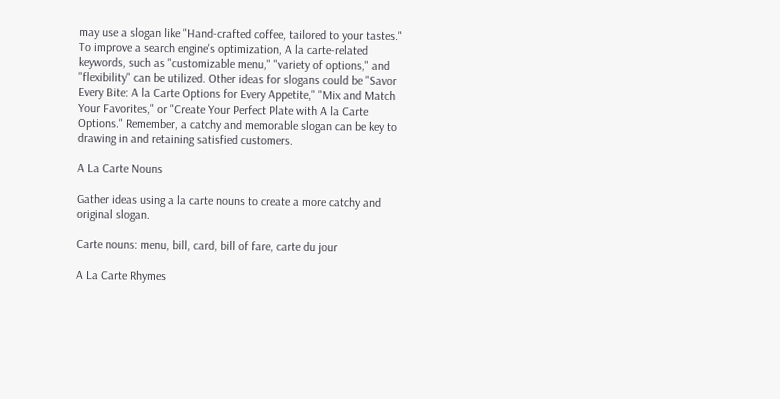may use a slogan like "Hand-crafted coffee, tailored to your tastes." To improve a search engine's optimization, A la carte-related keywords, such as "customizable menu," "variety of options," and "flexibility" can be utilized. Other ideas for slogans could be "Savor Every Bite: A la Carte Options for Every Appetite," "Mix and Match Your Favorites," or "Create Your Perfect Plate with A la Carte Options." Remember, a catchy and memorable slogan can be key to drawing in and retaining satisfied customers.

A La Carte Nouns

Gather ideas using a la carte nouns to create a more catchy and original slogan.

Carte nouns: menu, bill, card, bill of fare, carte du jour

A La Carte Rhymes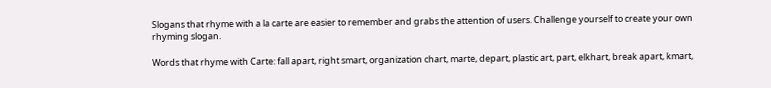Slogans that rhyme with a la carte are easier to remember and grabs the attention of users. Challenge yourself to create your own rhyming slogan.

Words that rhyme with Carte: fall apart, right smart, organization chart, marte, depart, plastic art, part, elkhart, break apart, kmart,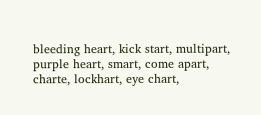bleeding heart, kick start, multipart, purple heart, smart, come apart, charte, lockhart, eye chart,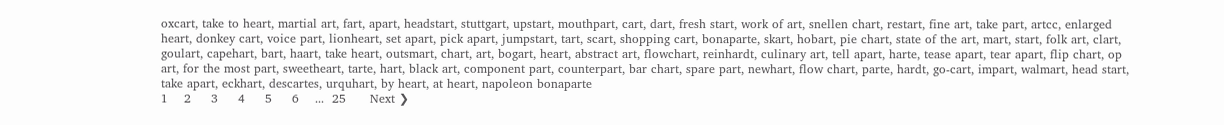oxcart, take to heart, martial art, fart, apart, headstart, stuttgart, upstart, mouthpart, cart, dart, fresh start, work of art, snellen chart, restart, fine art, take part, artcc, enlarged heart, donkey cart, voice part, lionheart, set apart, pick apart, jumpstart, tart, scart, shopping cart, bonaparte, skart, hobart, pie chart, state of the art, mart, start, folk art, clart, goulart, capehart, bart, haart, take heart, outsmart, chart, art, bogart, heart, abstract art, flowchart, reinhardt, culinary art, tell apart, harte, tease apart, tear apart, flip chart, op art, for the most part, sweetheart, tarte, hart, black art, component part, counterpart, bar chart, spare part, newhart, flow chart, parte, hardt, go-cart, impart, walmart, head start, take apart, eckhart, descartes, urquhart, by heart, at heart, napoleon bonaparte
1    2     3     4     5     6    ...  25      Next ❯